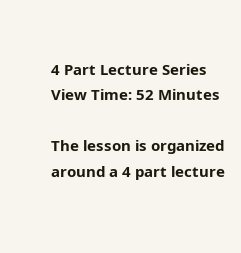4 Part Lecture Series
View Time: 52 Minutes

The lesson is organized around a 4 part lecture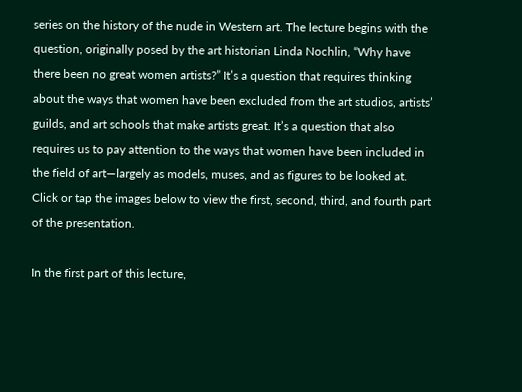series on the history of the nude in Western art. The lecture begins with the question, originally posed by the art historian Linda Nochlin, “Why have there been no great women artists?” It’s a question that requires thinking about the ways that women have been excluded from the art studios, artists’ guilds, and art schools that make artists great. It’s a question that also requires us to pay attention to the ways that women have been included in the field of art—largely as models, muses, and as figures to be looked at. Click or tap the images below to view the first, second, third, and fourth part of the presentation.

In the first part of this lecture,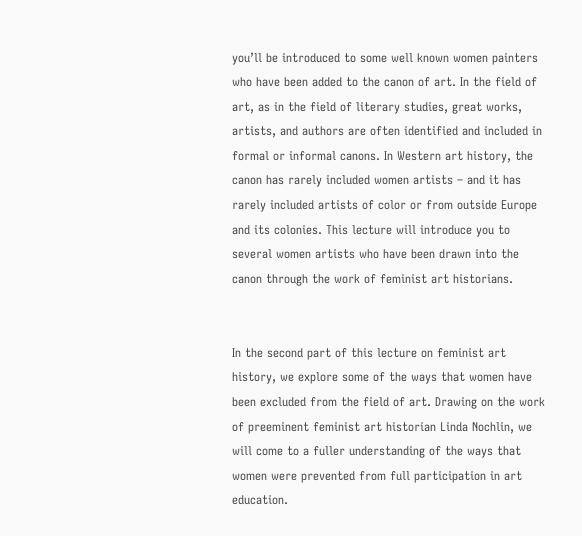you’ll be introduced to some well known women painters who have been added to the canon of art. In the field of art, as in the field of literary studies, great works, artists, and authors are often identified and included in formal or informal canons. In Western art history, the canon has rarely included women artists – and it has rarely included artists of color or from outside Europe and its colonies. This lecture will introduce you to several women artists who have been drawn into the canon through the work of feminist art historians.


In the second part of this lecture on feminist art history, we explore some of the ways that women have been excluded from the field of art. Drawing on the work of preeminent feminist art historian Linda Nochlin, we will come to a fuller understanding of the ways that women were prevented from full participation in art education.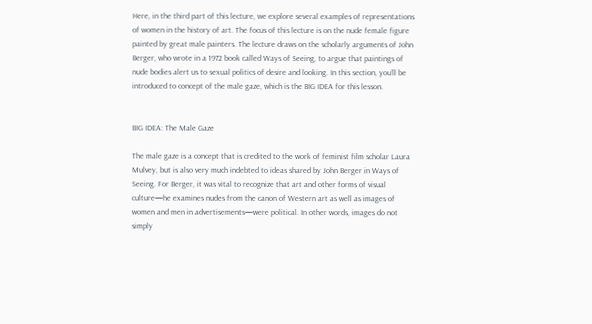Here, in the third part of this lecture, we explore several examples of representations of women in the history of art. The focus of this lecture is on the nude female figure painted by great male painters. The lecture draws on the scholarly arguments of John Berger, who wrote in a 1972 book called Ways of Seeing, to argue that paintings of nude bodies alert us to sexual politics of desire and looking. In this section, you’ll be introduced to concept of the male gaze, which is the BIG IDEA for this lesson.


BIG IDEA: The Male Gaze

The male gaze is a concept that is credited to the work of feminist film scholar Laura Mulvey, but is also very much indebted to ideas shared by John Berger in Ways of Seeing. For Berger, it was vital to recognize that art and other forms of visual culture—he examines nudes from the canon of Western art as well as images of women and men in advertisements—were political. In other words, images do not simply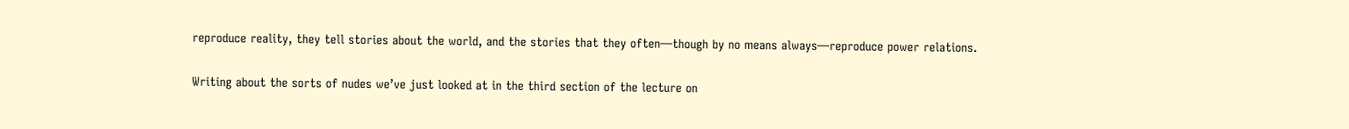reproduce reality, they tell stories about the world, and the stories that they often—though by no means always—reproduce power relations.

Writing about the sorts of nudes we’ve just looked at in the third section of the lecture on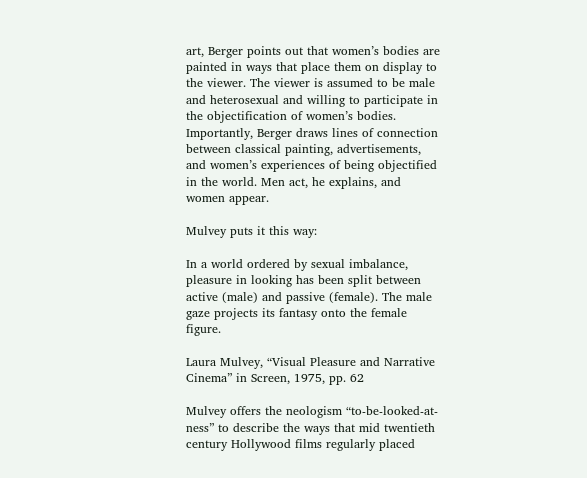art, Berger points out that women’s bodies are painted in ways that place them on display to the viewer. The viewer is assumed to be male and heterosexual and willing to participate in the objectification of women’s bodies. Importantly, Berger draws lines of connection between classical painting, advertisements, and women’s experiences of being objectified in the world. Men act, he explains, and women appear.

Mulvey puts it this way:

In a world ordered by sexual imbalance, pleasure in looking has been split between active (male) and passive (female). The male gaze projects its fantasy onto the female figure.

Laura Mulvey, “Visual Pleasure and Narrative Cinema” in Screen, 1975, pp. 62

Mulvey offers the neologism “to-be-looked-at-ness” to describe the ways that mid twentieth century Hollywood films regularly placed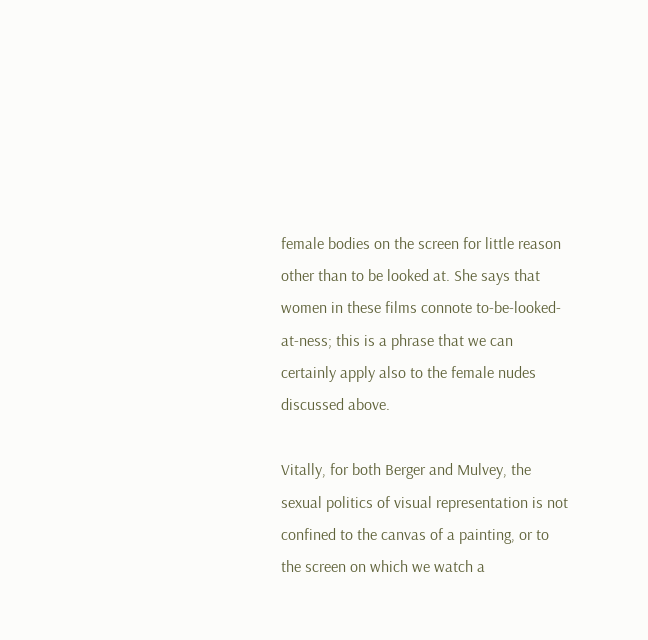female bodies on the screen for little reason other than to be looked at. She says that women in these films connote to-be-looked-at-ness; this is a phrase that we can certainly apply also to the female nudes discussed above.

Vitally, for both Berger and Mulvey, the sexual politics of visual representation is not confined to the canvas of a painting, or to the screen on which we watch a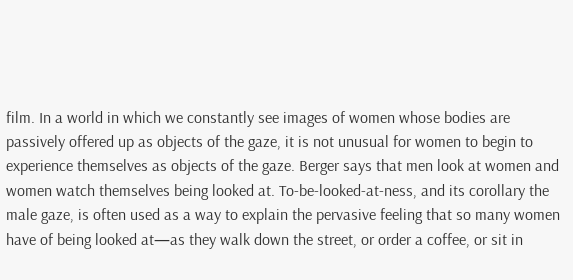film. In a world in which we constantly see images of women whose bodies are passively offered up as objects of the gaze, it is not unusual for women to begin to experience themselves as objects of the gaze. Berger says that men look at women and women watch themselves being looked at. To-be-looked-at-ness, and its corollary the male gaze, is often used as a way to explain the pervasive feeling that so many women have of being looked at—as they walk down the street, or order a coffee, or sit in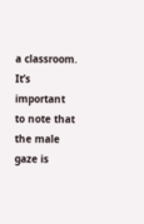a classroom. It’s important to note that the male gaze is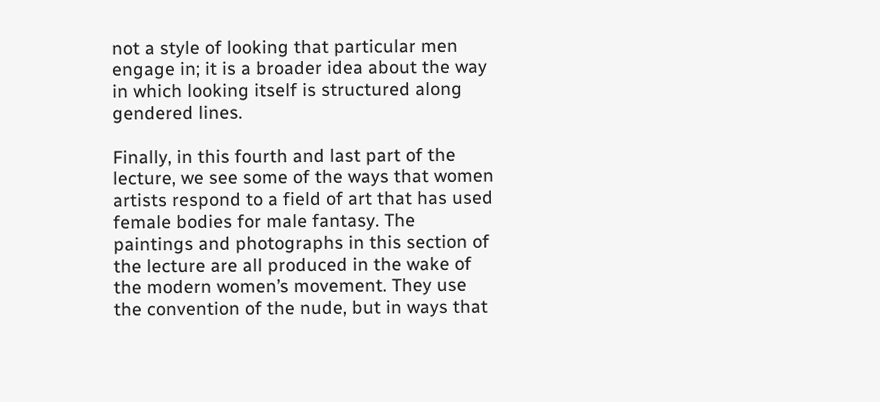not a style of looking that particular men engage in; it is a broader idea about the way in which looking itself is structured along gendered lines.

Finally, in this fourth and last part of the lecture, we see some of the ways that women artists respond to a field of art that has used female bodies for male fantasy. The paintings and photographs in this section of the lecture are all produced in the wake of the modern women’s movement. They use the convention of the nude, but in ways that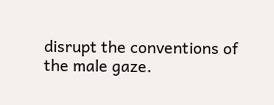disrupt the conventions of the male gaze.